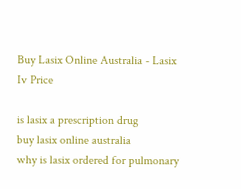Buy Lasix Online Australia - Lasix Iv Price

is lasix a prescription drug
buy lasix online australia
why is lasix ordered for pulmonary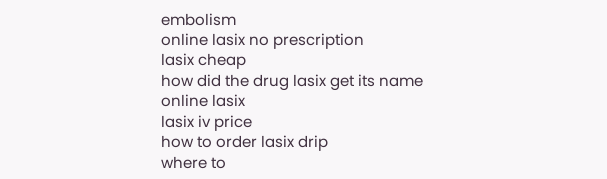embolism
online lasix no prescription
lasix cheap
how did the drug lasix get its name
online lasix
lasix iv price
how to order lasix drip
where to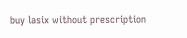buy lasix without prescription